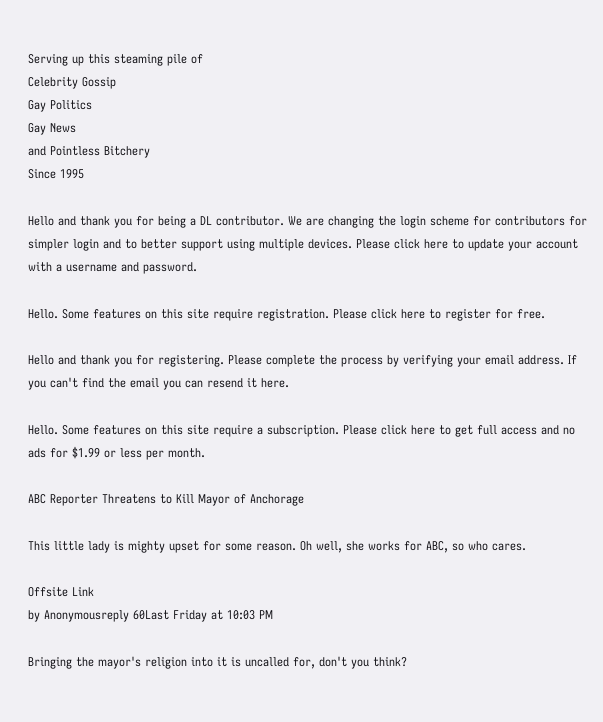Serving up this steaming pile of
Celebrity Gossip
Gay Politics
Gay News
and Pointless Bitchery
Since 1995

Hello and thank you for being a DL contributor. We are changing the login scheme for contributors for simpler login and to better support using multiple devices. Please click here to update your account with a username and password.

Hello. Some features on this site require registration. Please click here to register for free.

Hello and thank you for registering. Please complete the process by verifying your email address. If you can't find the email you can resend it here.

Hello. Some features on this site require a subscription. Please click here to get full access and no ads for $1.99 or less per month.

ABC Reporter Threatens to Kill Mayor of Anchorage

This little lady is mighty upset for some reason. Oh well, she works for ABC, so who cares.

Offsite Link
by Anonymousreply 60Last Friday at 10:03 PM

Bringing the mayor's religion into it is uncalled for, don't you think?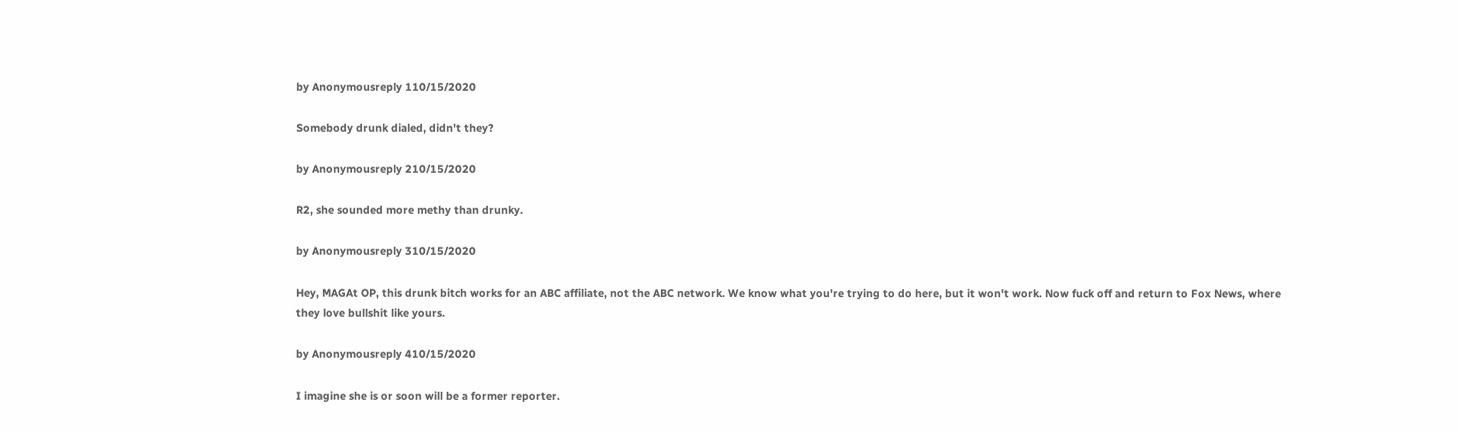by Anonymousreply 110/15/2020

Somebody drunk dialed, didn't they?

by Anonymousreply 210/15/2020

R2, she sounded more methy than drunky.

by Anonymousreply 310/15/2020

Hey, MAGAt OP, this drunk bitch works for an ABC affiliate, not the ABC network. We know what you're trying to do here, but it won't work. Now fuck off and return to Fox News, where they love bullshit like yours.

by Anonymousreply 410/15/2020

I imagine she is or soon will be a former reporter.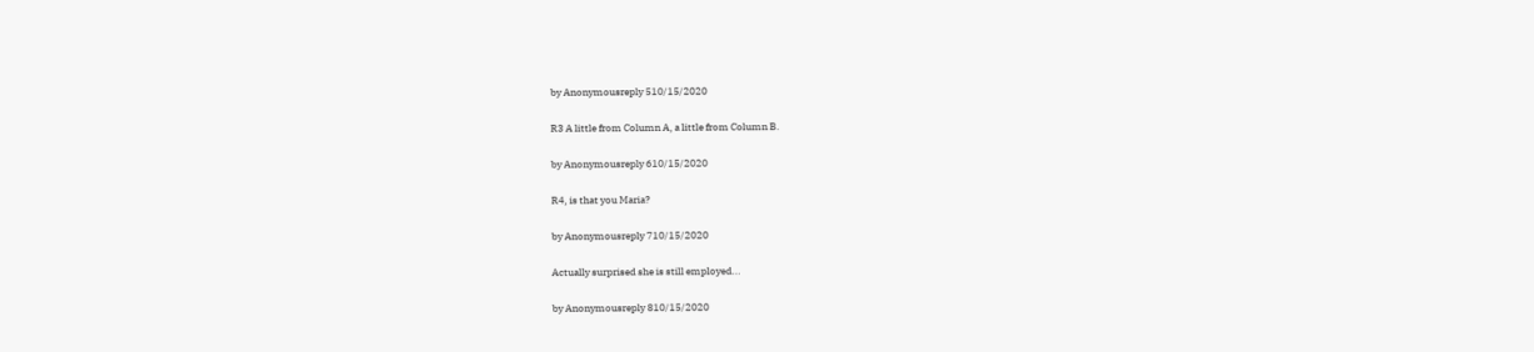by Anonymousreply 510/15/2020

R3 A little from Column A, a little from Column B.

by Anonymousreply 610/15/2020

R4, is that you Maria?

by Anonymousreply 710/15/2020

Actually surprised she is still employed...

by Anonymousreply 810/15/2020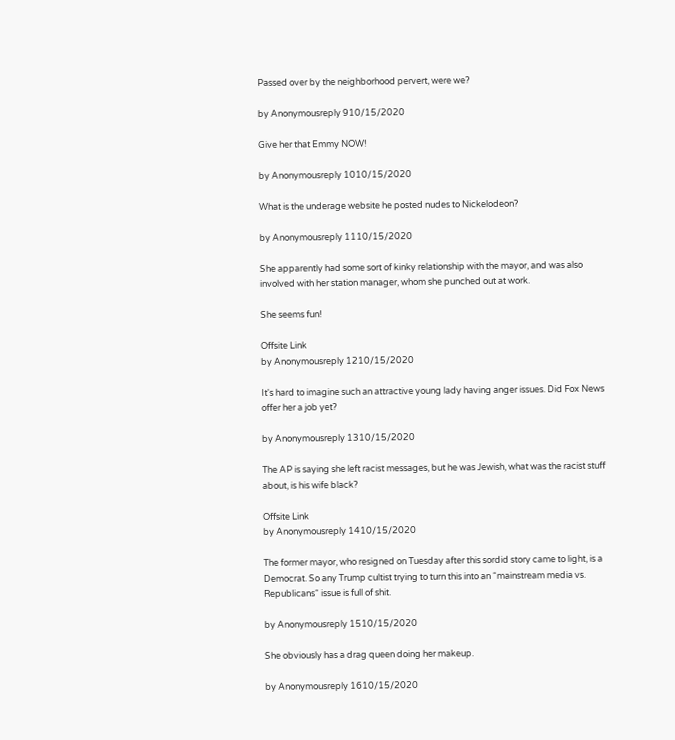Passed over by the neighborhood pervert, were we?

by Anonymousreply 910/15/2020

Give her that Emmy NOW!

by Anonymousreply 1010/15/2020

What is the underage website he posted nudes to Nickelodeon?

by Anonymousreply 1110/15/2020

She apparently had some sort of kinky relationship with the mayor, and was also involved with her station manager, whom she punched out at work.

She seems fun!

Offsite Link
by Anonymousreply 1210/15/2020

It's hard to imagine such an attractive young lady having anger issues. Did Fox News offer her a job yet?

by Anonymousreply 1310/15/2020

The AP is saying she left racist messages, but he was Jewish, what was the racist stuff about, is his wife black?

Offsite Link
by Anonymousreply 1410/15/2020

The former mayor, who resigned on Tuesday after this sordid story came to light, is a Democrat. So any Trump cultist trying to turn this into an “mainstream media vs. Republicans“ issue is full of shit.

by Anonymousreply 1510/15/2020

She obviously has a drag queen doing her makeup.

by Anonymousreply 1610/15/2020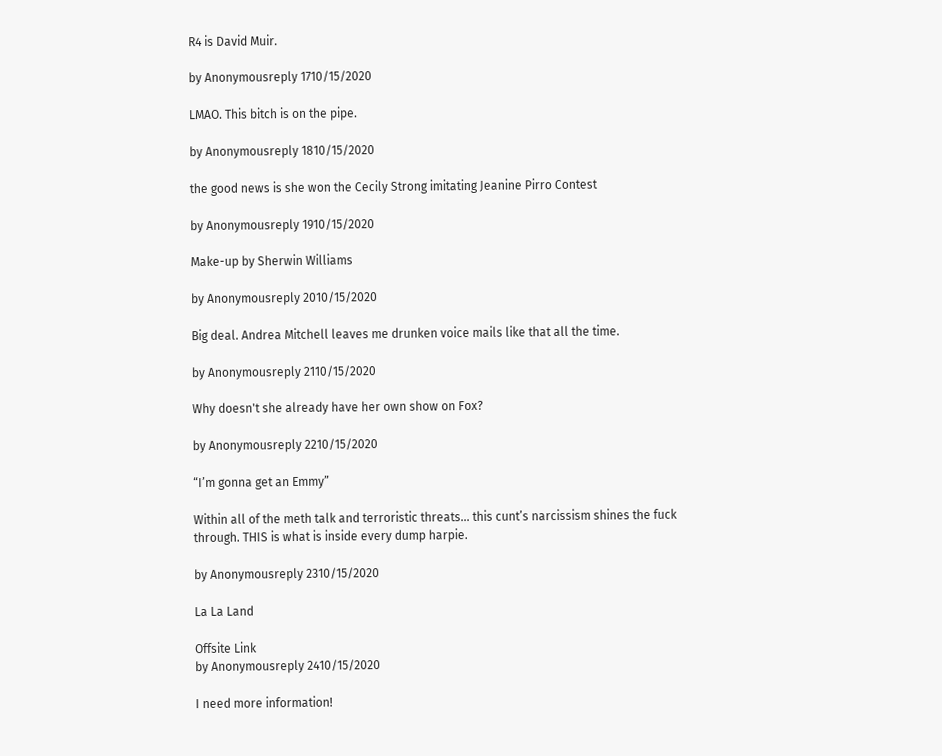R4 is David Muir.

by Anonymousreply 1710/15/2020

LMAO. This bitch is on the pipe.

by Anonymousreply 1810/15/2020

the good news is she won the Cecily Strong imitating Jeanine Pirro Contest

by Anonymousreply 1910/15/2020

Make-up by Sherwin Williams

by Anonymousreply 2010/15/2020

Big deal. Andrea Mitchell leaves me drunken voice mails like that all the time.

by Anonymousreply 2110/15/2020

Why doesn't she already have her own show on Fox?

by Anonymousreply 2210/15/2020

“I’m gonna get an Emmy”

Within all of the meth talk and terroristic threats... this cunt’s narcissism shines the fuck through. THIS is what is inside every dump harpie.

by Anonymousreply 2310/15/2020

La La Land

Offsite Link
by Anonymousreply 2410/15/2020

I need more information!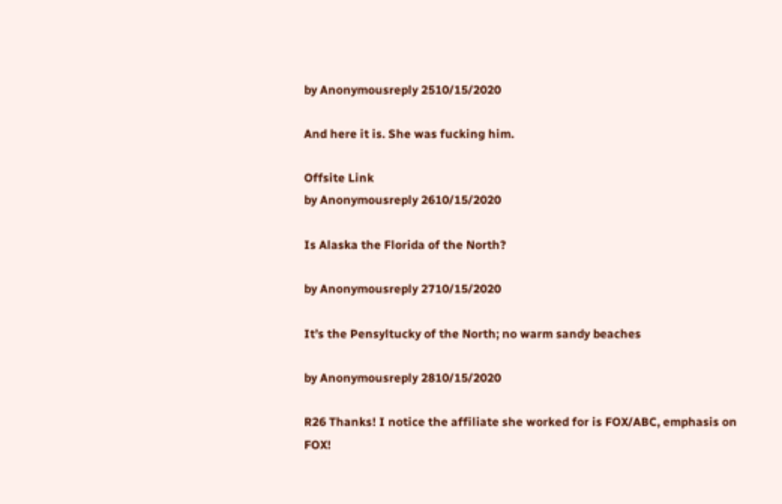by Anonymousreply 2510/15/2020

And here it is. She was fucking him.

Offsite Link
by Anonymousreply 2610/15/2020

Is Alaska the Florida of the North?

by Anonymousreply 2710/15/2020

It’s the Pensyltucky of the North; no warm sandy beaches

by Anonymousreply 2810/15/2020

R26 Thanks! I notice the affiliate she worked for is FOX/ABC, emphasis on FOX!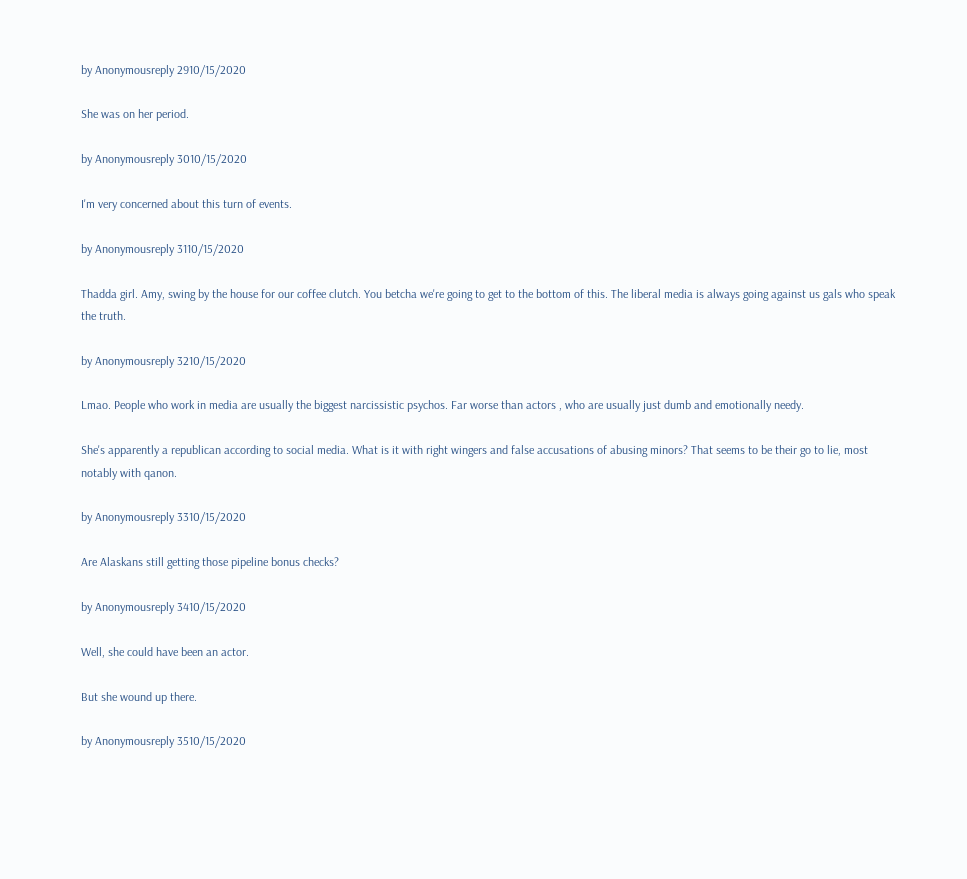by Anonymousreply 2910/15/2020

She was on her period.

by Anonymousreply 3010/15/2020

I'm very concerned about this turn of events.

by Anonymousreply 3110/15/2020

Thadda girl. Amy, swing by the house for our coffee clutch. You betcha we're going to get to the bottom of this. The liberal media is always going against us gals who speak the truth.

by Anonymousreply 3210/15/2020

Lmao. People who work in media are usually the biggest narcissistic psychos. Far worse than actors , who are usually just dumb and emotionally needy.

She's apparently a republican according to social media. What is it with right wingers and false accusations of abusing minors? That seems to be their go to lie, most notably with qanon.

by Anonymousreply 3310/15/2020

Are Alaskans still getting those pipeline bonus checks?

by Anonymousreply 3410/15/2020

Well, she could have been an actor.

But she wound up there.

by Anonymousreply 3510/15/2020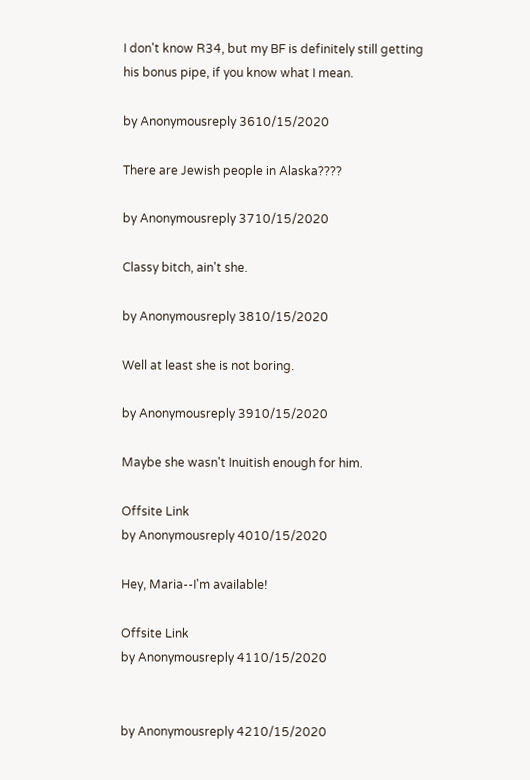I don't know R34, but my BF is definitely still getting his bonus pipe, if you know what I mean.

by Anonymousreply 3610/15/2020

There are Jewish people in Alaska????

by Anonymousreply 3710/15/2020

Classy bitch, ain't she.

by Anonymousreply 3810/15/2020

Well at least she is not boring.

by Anonymousreply 3910/15/2020

Maybe she wasn't Inuitish enough for him.

Offsite Link
by Anonymousreply 4010/15/2020

Hey, Maria--I'm available!

Offsite Link
by Anonymousreply 4110/15/2020


by Anonymousreply 4210/15/2020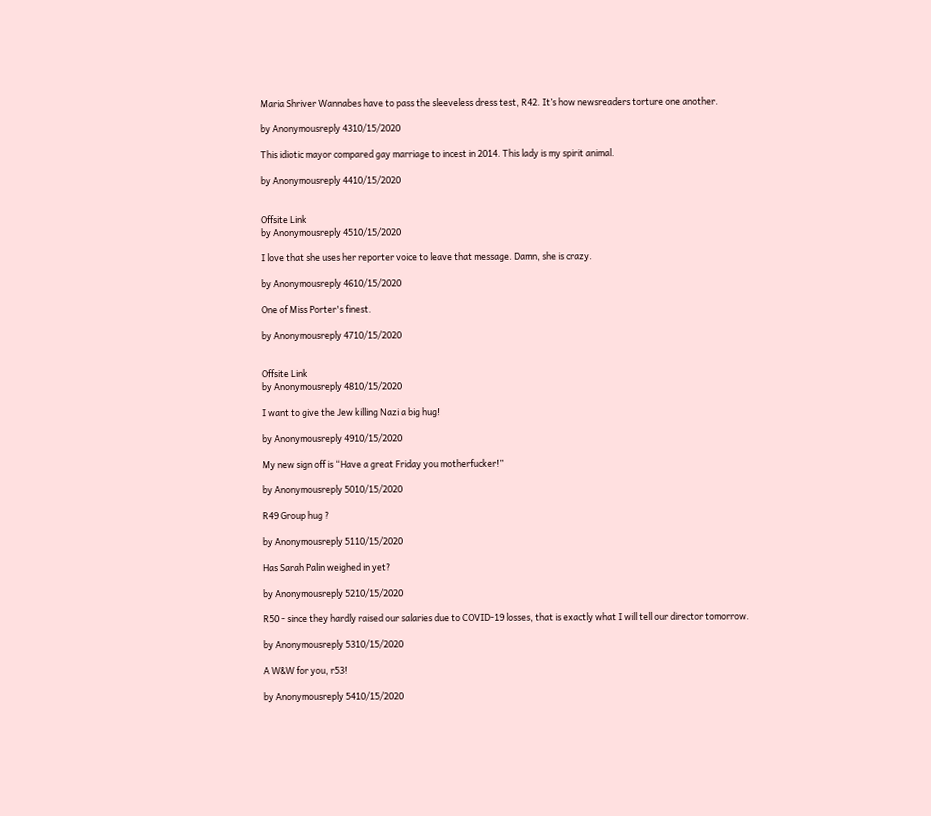Maria Shriver Wannabes have to pass the sleeveless dress test, R42. It’s how newsreaders torture one another.

by Anonymousreply 4310/15/2020

This idiotic mayor compared gay marriage to incest in 2014. This lady is my spirit animal.

by Anonymousreply 4410/15/2020


Offsite Link
by Anonymousreply 4510/15/2020

I love that she uses her reporter voice to leave that message. Damn, she is crazy.

by Anonymousreply 4610/15/2020

One of Miss Porter's finest.

by Anonymousreply 4710/15/2020


Offsite Link
by Anonymousreply 4810/15/2020

I want to give the Jew killing Nazi a big hug!

by Anonymousreply 4910/15/2020

My new sign off is “Have a great Friday you motherfucker!”

by Anonymousreply 5010/15/2020

R49 Group hug ?

by Anonymousreply 5110/15/2020

Has Sarah Palin weighed in yet?

by Anonymousreply 5210/15/2020

R50 - since they hardly raised our salaries due to COVID-19 losses, that is exactly what I will tell our director tomorrow.

by Anonymousreply 5310/15/2020

A W&W for you, r53!

by Anonymousreply 5410/15/2020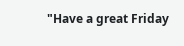"Have a great Friday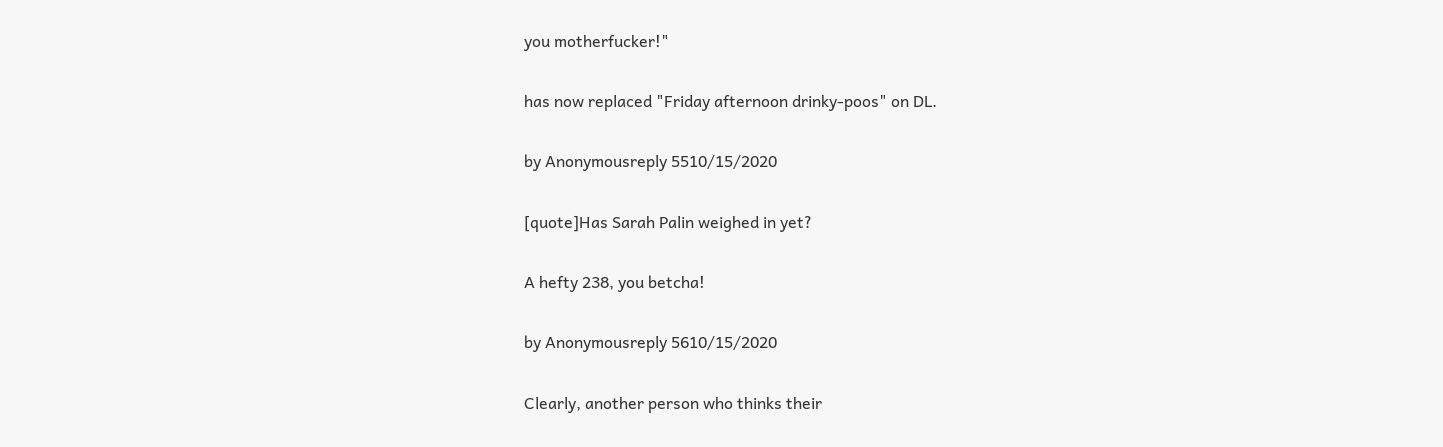you motherfucker!"

has now replaced "Friday afternoon drinky-poos" on DL.

by Anonymousreply 5510/15/2020

[quote]Has Sarah Palin weighed in yet?

A hefty 238, you betcha!

by Anonymousreply 5610/15/2020

Clearly, another person who thinks their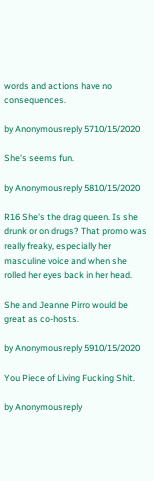words and actions have no consequences.

by Anonymousreply 5710/15/2020

She's seems fun.

by Anonymousreply 5810/15/2020

R16 She's the drag queen. Is she drunk or on drugs? That promo was really freaky, especially her masculine voice and when she rolled her eyes back in her head.

She and Jeanne Pirro would be great as co-hosts.

by Anonymousreply 5910/15/2020

You Piece of Living Fucking Shit.

by Anonymousreply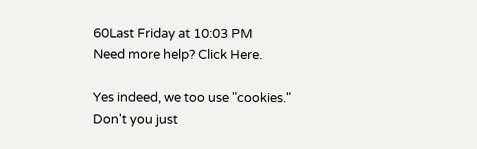60Last Friday at 10:03 PM
Need more help? Click Here.

Yes indeed, we too use "cookies." Don't you just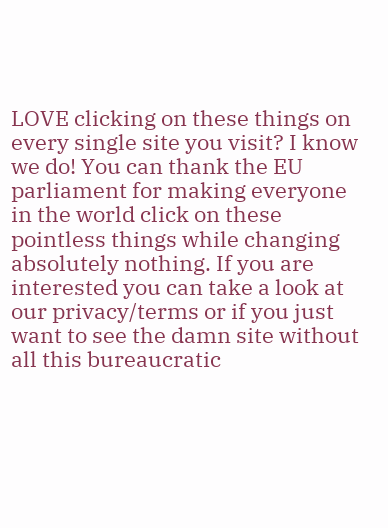LOVE clicking on these things on every single site you visit? I know we do! You can thank the EU parliament for making everyone in the world click on these pointless things while changing absolutely nothing. If you are interested you can take a look at our privacy/terms or if you just want to see the damn site without all this bureaucratic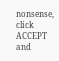nonsense, click ACCEPT and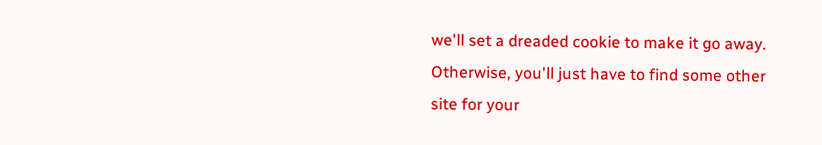we'll set a dreaded cookie to make it go away. Otherwise, you'll just have to find some other site for your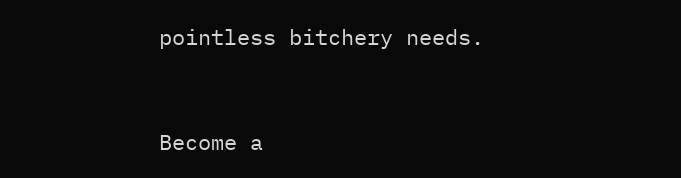pointless bitchery needs.


Become a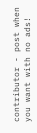contributor - post when you want with no ads!